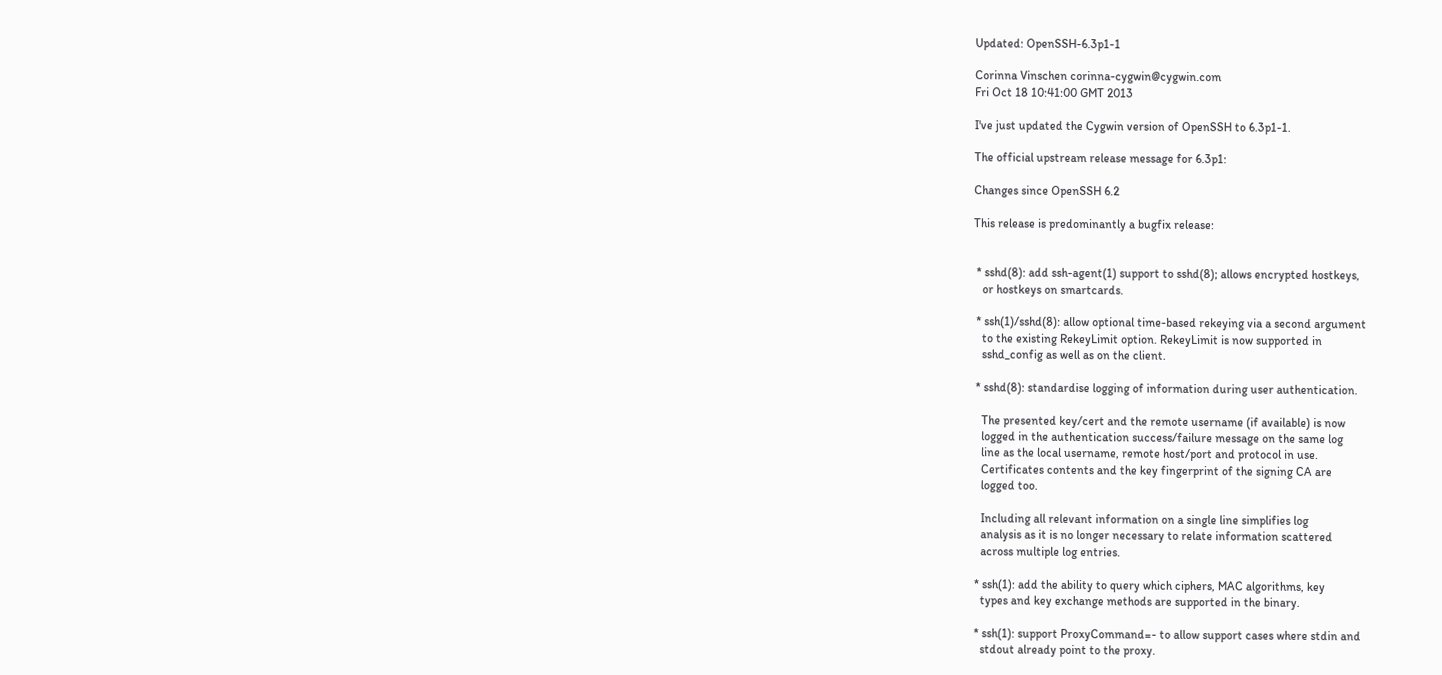Updated: OpenSSH-6.3p1-1

Corinna Vinschen corinna-cygwin@cygwin.com
Fri Oct 18 10:41:00 GMT 2013

I've just updated the Cygwin version of OpenSSH to 6.3p1-1.

The official upstream release message for 6.3p1:

Changes since OpenSSH 6.2

This release is predominantly a bugfix release:


 * sshd(8): add ssh-agent(1) support to sshd(8); allows encrypted hostkeys,
   or hostkeys on smartcards.

 * ssh(1)/sshd(8): allow optional time-based rekeying via a second argument
   to the existing RekeyLimit option. RekeyLimit is now supported in
   sshd_config as well as on the client.

 * sshd(8): standardise logging of information during user authentication.

   The presented key/cert and the remote username (if available) is now
   logged in the authentication success/failure message on the same log
   line as the local username, remote host/port and protocol in use.
   Certificates contents and the key fingerprint of the signing CA are
   logged too.

   Including all relevant information on a single line simplifies log
   analysis as it is no longer necessary to relate information scattered
   across multiple log entries.

 * ssh(1): add the ability to query which ciphers, MAC algorithms, key
   types and key exchange methods are supported in the binary.

 * ssh(1): support ProxyCommand=- to allow support cases where stdin and
   stdout already point to the proxy.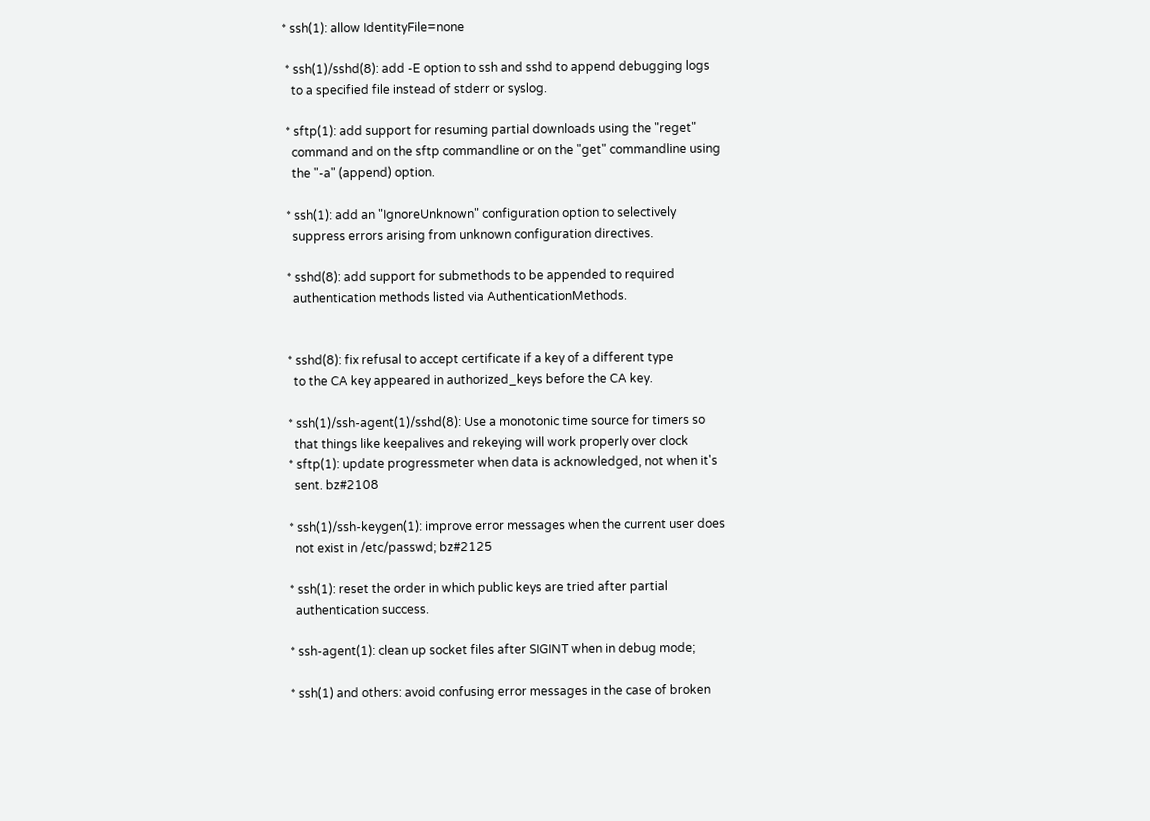* ssh(1): allow IdentityFile=none

 * ssh(1)/sshd(8): add -E option to ssh and sshd to append debugging logs
   to a specified file instead of stderr or syslog.

 * sftp(1): add support for resuming partial downloads using the "reget"
   command and on the sftp commandline or on the "get" commandline using
   the "-a" (append) option.

 * ssh(1): add an "IgnoreUnknown" configuration option to selectively
   suppress errors arising from unknown configuration directives.

 * sshd(8): add support for submethods to be appended to required
   authentication methods listed via AuthenticationMethods.


 * sshd(8): fix refusal to accept certificate if a key of a different type
   to the CA key appeared in authorized_keys before the CA key.

 * ssh(1)/ssh-agent(1)/sshd(8): Use a monotonic time source for timers so
   that things like keepalives and rekeying will work properly over clock
 * sftp(1): update progressmeter when data is acknowledged, not when it's
   sent. bz#2108

 * ssh(1)/ssh-keygen(1): improve error messages when the current user does
   not exist in /etc/passwd; bz#2125

 * ssh(1): reset the order in which public keys are tried after partial
   authentication success.

 * ssh-agent(1): clean up socket files after SIGINT when in debug mode;

 * ssh(1) and others: avoid confusing error messages in the case of broken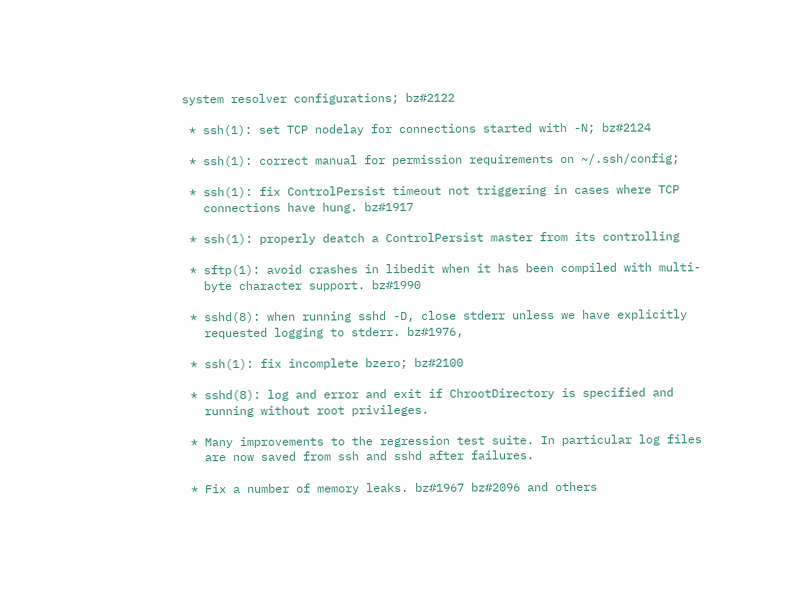system resolver configurations; bz#2122

 * ssh(1): set TCP nodelay for connections started with -N; bz#2124

 * ssh(1): correct manual for permission requirements on ~/.ssh/config;

 * ssh(1): fix ControlPersist timeout not triggering in cases where TCP
   connections have hung. bz#1917

 * ssh(1): properly deatch a ControlPersist master from its controlling

 * sftp(1): avoid crashes in libedit when it has been compiled with multi-
   byte character support. bz#1990

 * sshd(8): when running sshd -D, close stderr unless we have explicitly
   requested logging to stderr. bz#1976,

 * ssh(1): fix incomplete bzero; bz#2100

 * sshd(8): log and error and exit if ChrootDirectory is specified and
   running without root privileges.

 * Many improvements to the regression test suite. In particular log files
   are now saved from ssh and sshd after failures.

 * Fix a number of memory leaks. bz#1967 bz#2096 and others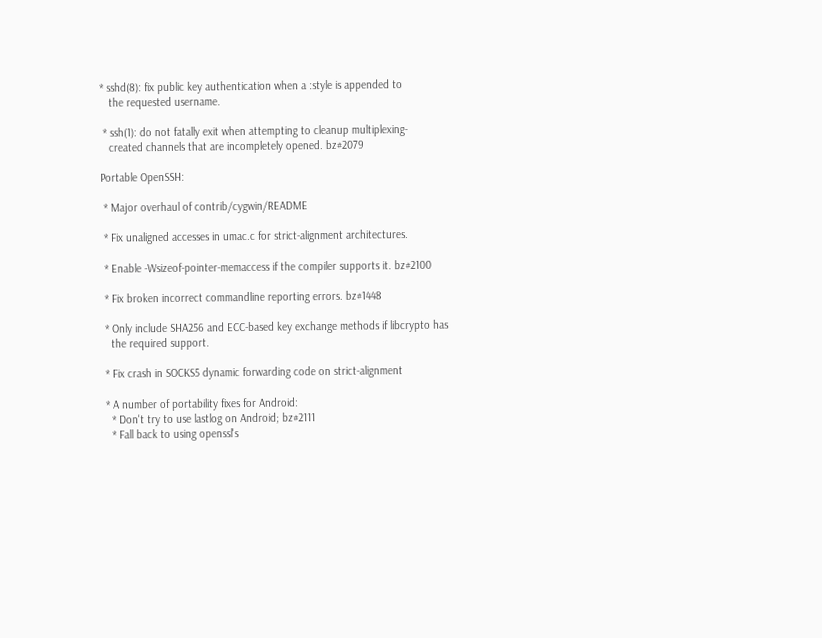* sshd(8): fix public key authentication when a :style is appended to
   the requested username.

 * ssh(1): do not fatally exit when attempting to cleanup multiplexing-
   created channels that are incompletely opened. bz#2079

Portable OpenSSH:

 * Major overhaul of contrib/cygwin/README

 * Fix unaligned accesses in umac.c for strict-alignment architectures.

 * Enable -Wsizeof-pointer-memaccess if the compiler supports it. bz#2100

 * Fix broken incorrect commandline reporting errors. bz#1448

 * Only include SHA256 and ECC-based key exchange methods if libcrypto has
   the required support.

 * Fix crash in SOCKS5 dynamic forwarding code on strict-alignment

 * A number of portability fixes for Android:
   * Don't try to use lastlog on Android; bz#2111
   * Fall back to using openssl's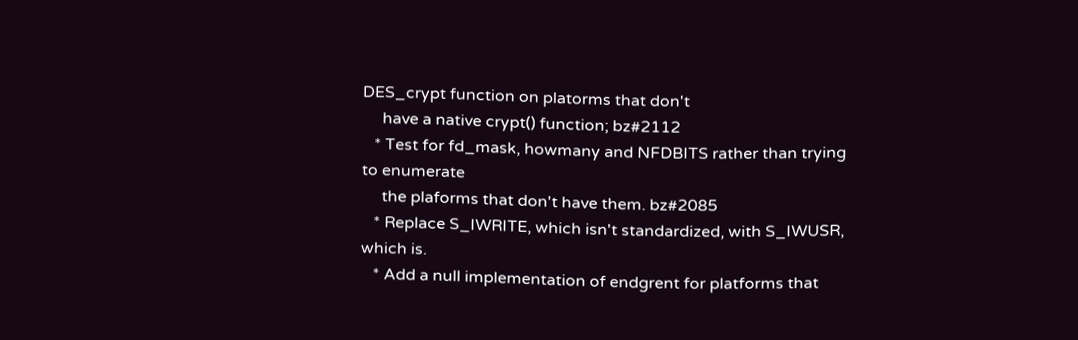DES_crypt function on platorms that don't
     have a native crypt() function; bz#2112
   * Test for fd_mask, howmany and NFDBITS rather than trying to enumerate
     the plaforms that don't have them. bz#2085
   * Replace S_IWRITE, which isn't standardized, with S_IWUSR, which is.
   * Add a null implementation of endgrent for platforms that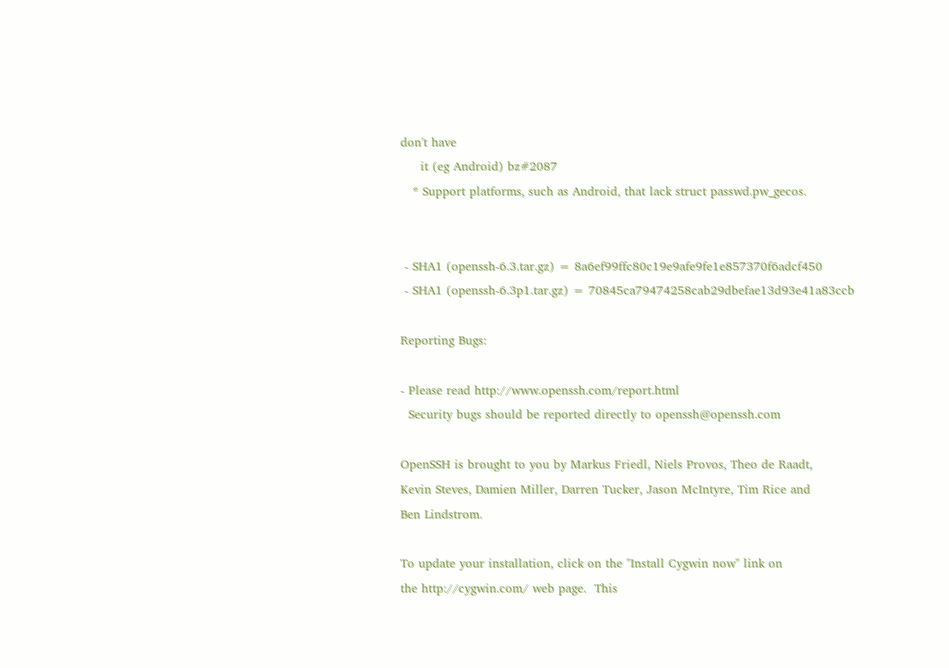don't have
     it (eg Android) bz#2087
   * Support platforms, such as Android, that lack struct passwd.pw_gecos.


 - SHA1 (openssh-6.3.tar.gz) = 8a6ef99ffc80c19e9afe9fe1e857370f6adcf450
 - SHA1 (openssh-6.3p1.tar.gz) = 70845ca79474258cab29dbefae13d93e41a83ccb

Reporting Bugs:

- Please read http://www.openssh.com/report.html
  Security bugs should be reported directly to openssh@openssh.com

OpenSSH is brought to you by Markus Friedl, Niels Provos, Theo de Raadt,
Kevin Steves, Damien Miller, Darren Tucker, Jason McIntyre, Tim Rice and
Ben Lindstrom.

To update your installation, click on the "Install Cygwin now" link on
the http://cygwin.com/ web page.  This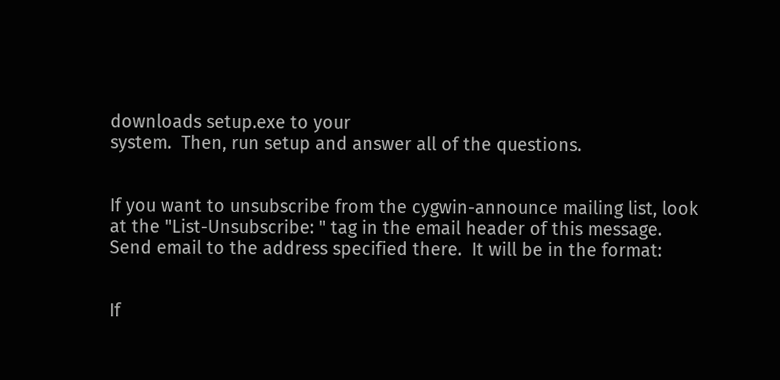downloads setup.exe to your
system.  Then, run setup and answer all of the questions.


If you want to unsubscribe from the cygwin-announce mailing list, look
at the "List-Unsubscribe: " tag in the email header of this message.
Send email to the address specified there.  It will be in the format:


If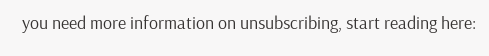you need more information on unsubscribing, start reading here: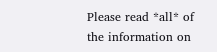Please read *all* of the information on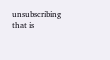unsubscribing that is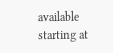available
starting at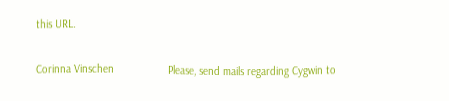this URL.

Corinna Vinschen                  Please, send mails regarding Cygwin to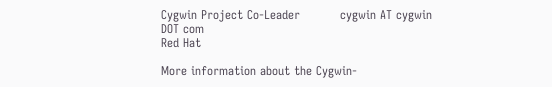Cygwin Project Co-Leader          cygwin AT cygwin DOT com
Red Hat

More information about the Cygwin-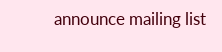announce mailing list